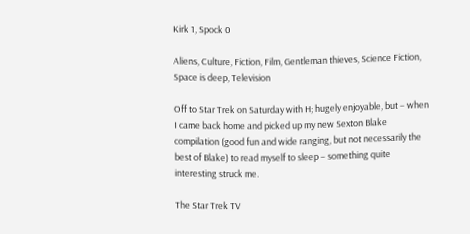Kirk 1, Spock 0

Aliens, Culture, Fiction, Film, Gentleman thieves, Science Fiction, Space is deep, Television

Off to Star Trek on Saturday with H; hugely enjoyable, but – when I came back home and picked up my new Sexton Blake compilation (good fun and wide ranging, but not necessarily the best of Blake) to read myself to sleep – something quite interesting struck me.

The Star Trek TV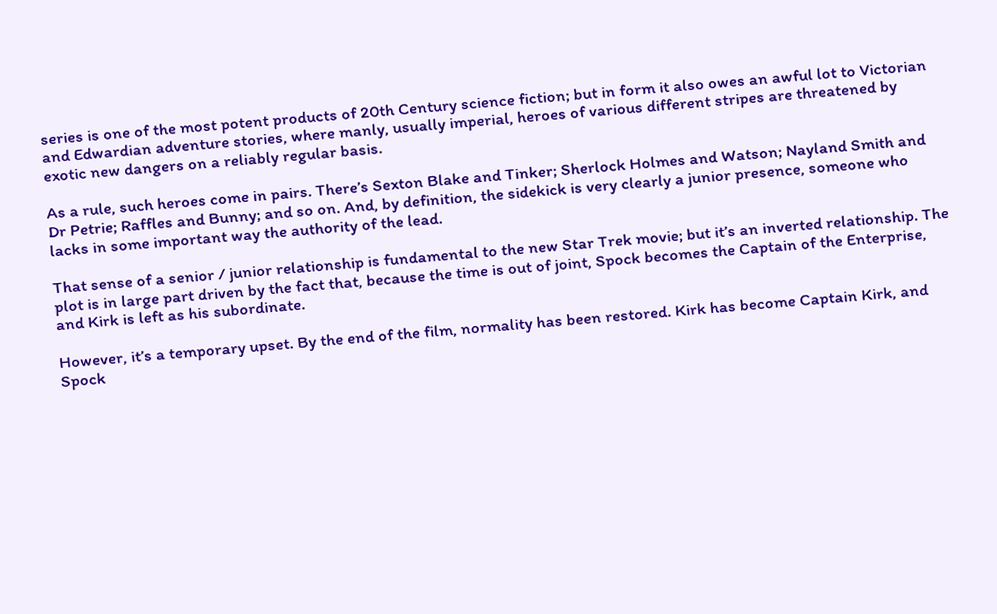series is one of the most potent products of 20th Century science fiction; but in form it also owes an awful lot to Victorian and Edwardian adventure stories, where manly, usually imperial, heroes of various different stripes are threatened by exotic new dangers on a reliably regular basis.

As a rule, such heroes come in pairs. There’s Sexton Blake and Tinker; Sherlock Holmes and Watson; Nayland Smith and Dr Petrie; Raffles and Bunny; and so on. And, by definition, the sidekick is very clearly a junior presence, someone who lacks in some important way the authority of the lead.

That sense of a senior / junior relationship is fundamental to the new Star Trek movie; but it’s an inverted relationship. The plot is in large part driven by the fact that, because the time is out of joint, Spock becomes the Captain of the Enterprise, and Kirk is left as his subordinate.

However, it’s a temporary upset. By the end of the film, normality has been restored. Kirk has become Captain Kirk, and Spock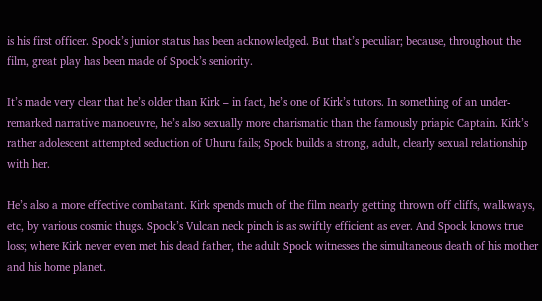is his first officer. Spock’s junior status has been acknowledged. But that’s peculiar; because, throughout the film, great play has been made of Spock’s seniority.

It’s made very clear that he’s older than Kirk – in fact, he’s one of Kirk’s tutors. In something of an under-remarked narrative manoeuvre, he’s also sexually more charismatic than the famously priapic Captain. Kirk’s rather adolescent attempted seduction of Uhuru fails; Spock builds a strong, adult, clearly sexual relationship with her.

He’s also a more effective combatant. Kirk spends much of the film nearly getting thrown off cliffs, walkways, etc, by various cosmic thugs. Spock’s Vulcan neck pinch is as swiftly efficient as ever. And Spock knows true loss; where Kirk never even met his dead father, the adult Spock witnesses the simultaneous death of his mother and his home planet.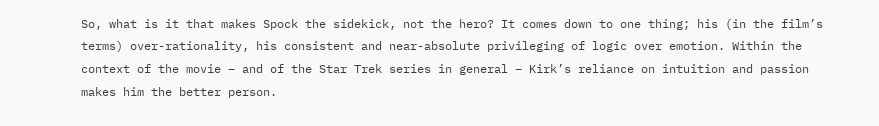So, what is it that makes Spock the sidekick, not the hero? It comes down to one thing; his (in the film’s terms) over-rationality, his consistent and near-absolute privileging of logic over emotion. Within the context of the movie – and of the Star Trek series in general – Kirk’s reliance on intuition and passion makes him the better person.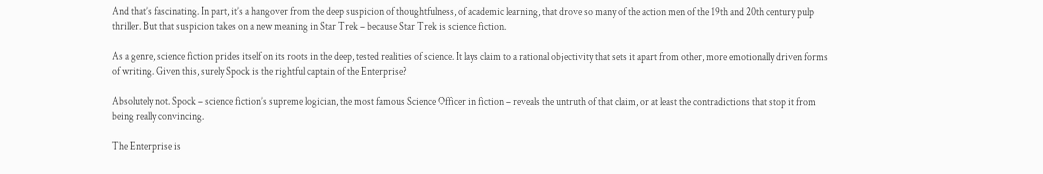And that’s fascinating. In part, it’s a hangover from the deep suspicion of thoughtfulness, of academic learning, that drove so many of the action men of the 19th and 20th century pulp thriller. But that suspicion takes on a new meaning in Star Trek – because Star Trek is science fiction.

As a genre, science fiction prides itself on its roots in the deep, tested realities of science. It lays claim to a rational objectivity that sets it apart from other, more emotionally driven forms of writing. Given this, surely Spock is the rightful captain of the Enterprise?

Absolutely not. Spock – science fiction’s supreme logician, the most famous Science Officer in fiction – reveals the untruth of that claim, or at least the contradictions that stop it from being really convincing.

The Enterprise is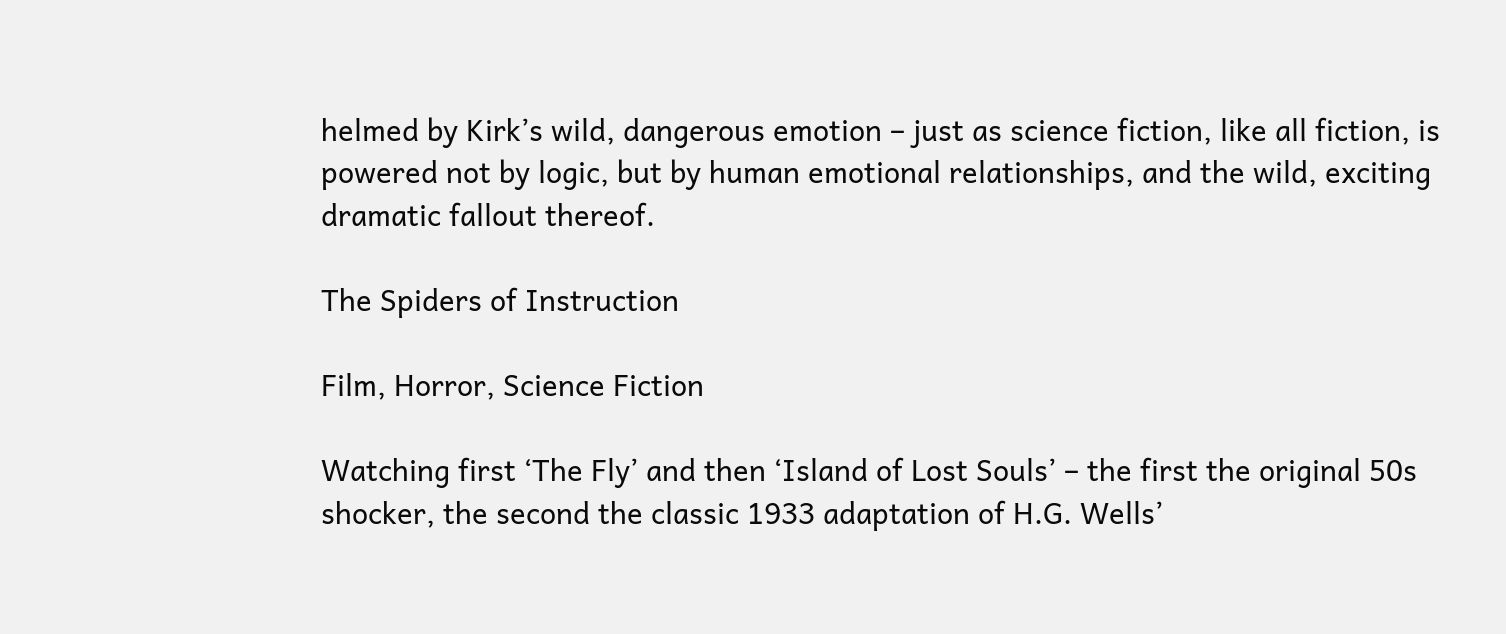helmed by Kirk’s wild, dangerous emotion – just as science fiction, like all fiction, is powered not by logic, but by human emotional relationships, and the wild, exciting dramatic fallout thereof.

The Spiders of Instruction

Film, Horror, Science Fiction

Watching first ‘The Fly’ and then ‘Island of Lost Souls’ – the first the original 50s shocker, the second the classic 1933 adaptation of H.G. Wells’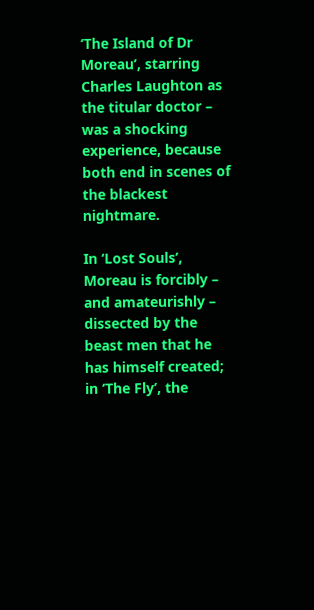‘The Island of Dr Moreau’, starring Charles Laughton as the titular doctor – was a shocking experience, because both end in scenes of the blackest nightmare.

In ‘Lost Souls’, Moreau is forcibly – and amateurishly – dissected by the beast men that he has himself created; in ‘The Fly’, the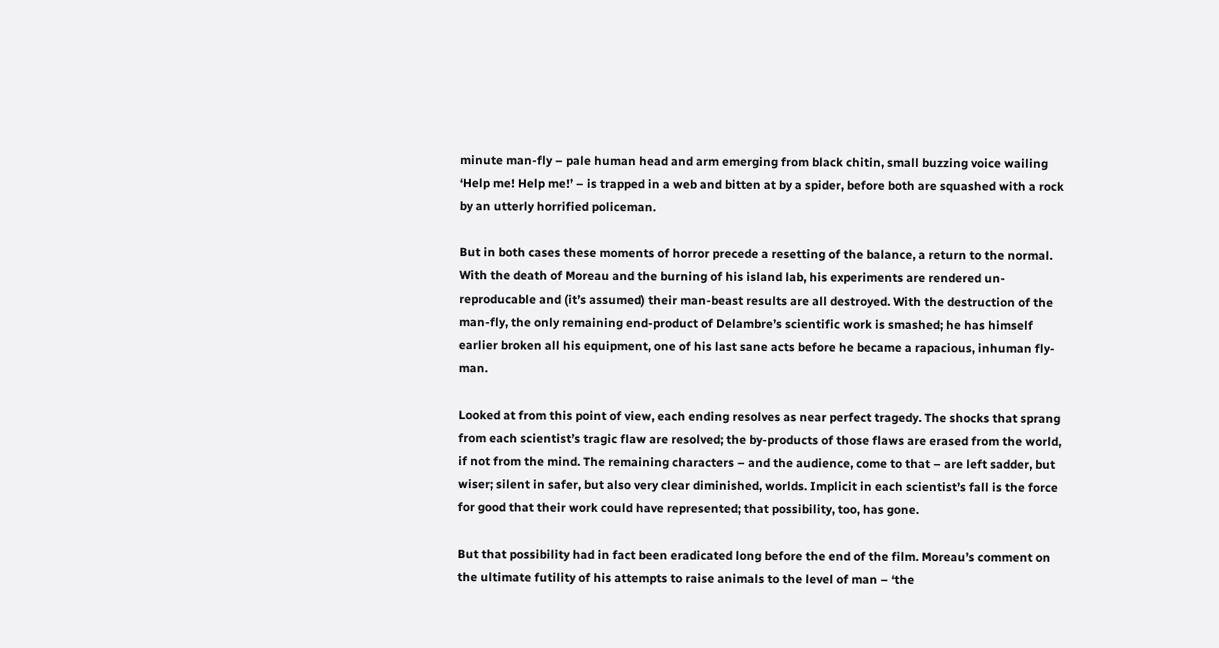minute man-fly – pale human head and arm emerging from black chitin, small buzzing voice wailing ‘Help me! Help me!’ – is trapped in a web and bitten at by a spider, before both are squashed with a rock by an utterly horrified policeman.

But in both cases these moments of horror precede a resetting of the balance, a return to the normal. With the death of Moreau and the burning of his island lab, his experiments are rendered un-reproducable and (it’s assumed) their man-beast results are all destroyed. With the destruction of the man-fly, the only remaining end-product of Delambre’s scientific work is smashed; he has himself earlier broken all his equipment, one of his last sane acts before he became a rapacious, inhuman fly-man.

Looked at from this point of view, each ending resolves as near perfect tragedy. The shocks that sprang from each scientist’s tragic flaw are resolved; the by-products of those flaws are erased from the world, if not from the mind. The remaining characters – and the audience, come to that – are left sadder, but wiser; silent in safer, but also very clear diminished, worlds. Implicit in each scientist’s fall is the force for good that their work could have represented; that possibility, too, has gone.

But that possibility had in fact been eradicated long before the end of the film. Moreau’s comment on the ultimate futility of his attempts to raise animals to the level of man – ‘the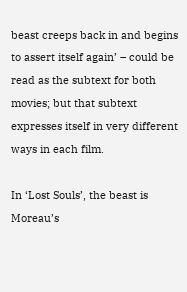beast creeps back in and begins to assert itself again’ – could be read as the subtext for both movies; but that subtext expresses itself in very different ways in each film.

In ‘Lost Souls’, the beast is Moreau’s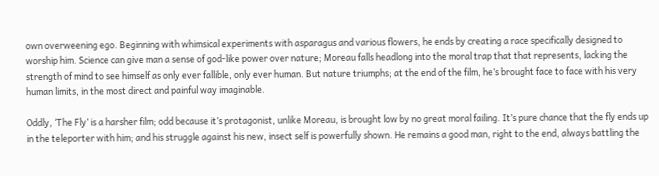own overweening ego. Beginning with whimsical experiments with asparagus and various flowers, he ends by creating a race specifically designed to worship him. Science can give man a sense of god-like power over nature; Moreau falls headlong into the moral trap that that represents, lacking the strength of mind to see himself as only ever fallible, only ever human. But nature triumphs; at the end of the film, he’s brought face to face with his very human limits, in the most direct and painful way imaginable.

Oddly, ‘The Fly’ is a harsher film; odd because it’s protagonist, unlike Moreau, is brought low by no great moral failing. It’s pure chance that the fly ends up in the teleporter with him; and his struggle against his new, insect self is powerfully shown. He remains a good man, right to the end, always battling the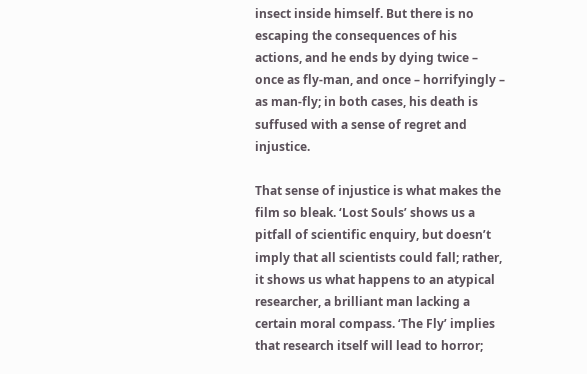insect inside himself. But there is no escaping the consequences of his actions, and he ends by dying twice – once as fly-man, and once – horrifyingly – as man-fly; in both cases, his death is suffused with a sense of regret and injustice.

That sense of injustice is what makes the film so bleak. ‘Lost Souls’ shows us a pitfall of scientific enquiry, but doesn’t imply that all scientists could fall; rather, it shows us what happens to an atypical researcher, a brilliant man lacking a certain moral compass. ‘The Fly’ implies that research itself will lead to horror;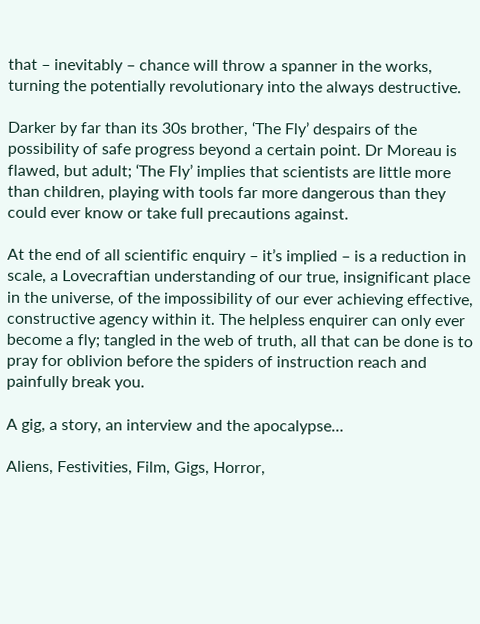that – inevitably – chance will throw a spanner in the works, turning the potentially revolutionary into the always destructive.

Darker by far than its 30s brother, ‘The Fly’ despairs of the possibility of safe progress beyond a certain point. Dr Moreau is flawed, but adult; ‘The Fly’ implies that scientists are little more than children, playing with tools far more dangerous than they could ever know or take full precautions against.

At the end of all scientific enquiry – it’s implied – is a reduction in scale, a Lovecraftian understanding of our true, insignificant place in the universe, of the impossibility of our ever achieving effective, constructive agency within it. The helpless enquirer can only ever become a fly; tangled in the web of truth, all that can be done is to pray for oblivion before the spiders of instruction reach and painfully break you.

A gig, a story, an interview and the apocalypse…

Aliens, Festivities, Film, Gigs, Horror,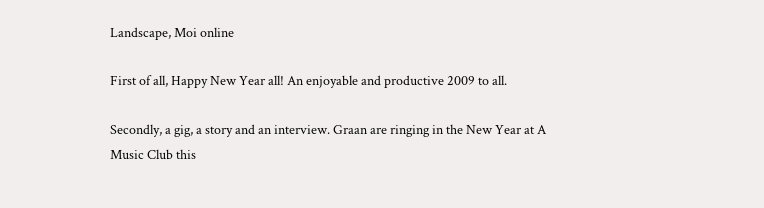Landscape, Moi online

First of all, Happy New Year all! An enjoyable and productive 2009 to all.

Secondly, a gig, a story and an interview. Graan are ringing in the New Year at A Music Club this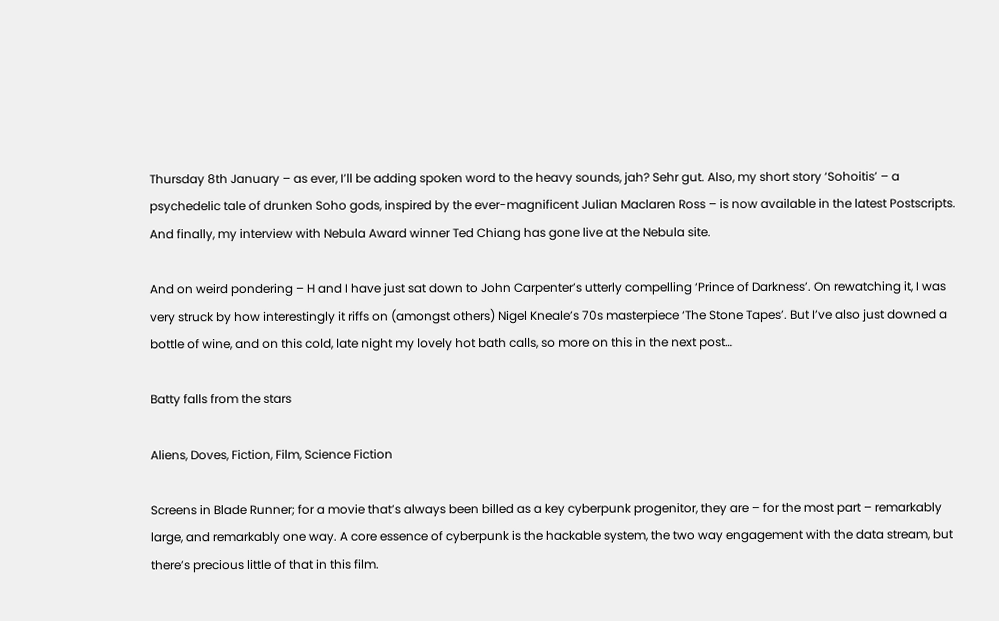Thursday 8th January – as ever, I’ll be adding spoken word to the heavy sounds, jah? Sehr gut. Also, my short story ‘Sohoitis’ – a psychedelic tale of drunken Soho gods, inspired by the ever-magnificent Julian Maclaren Ross – is now available in the latest Postscripts. And finally, my interview with Nebula Award winner Ted Chiang has gone live at the Nebula site.

And on weird pondering – H and I have just sat down to John Carpenter’s utterly compelling ‘Prince of Darkness’. On rewatching it, I was very struck by how interestingly it riffs on (amongst others) Nigel Kneale’s 70s masterpiece ‘The Stone Tapes’. But I’ve also just downed a bottle of wine, and on this cold, late night my lovely hot bath calls, so more on this in the next post…

Batty falls from the stars

Aliens, Doves, Fiction, Film, Science Fiction

Screens in Blade Runner; for a movie that’s always been billed as a key cyberpunk progenitor, they are – for the most part – remarkably large, and remarkably one way. A core essence of cyberpunk is the hackable system, the two way engagement with the data stream, but there’s precious little of that in this film.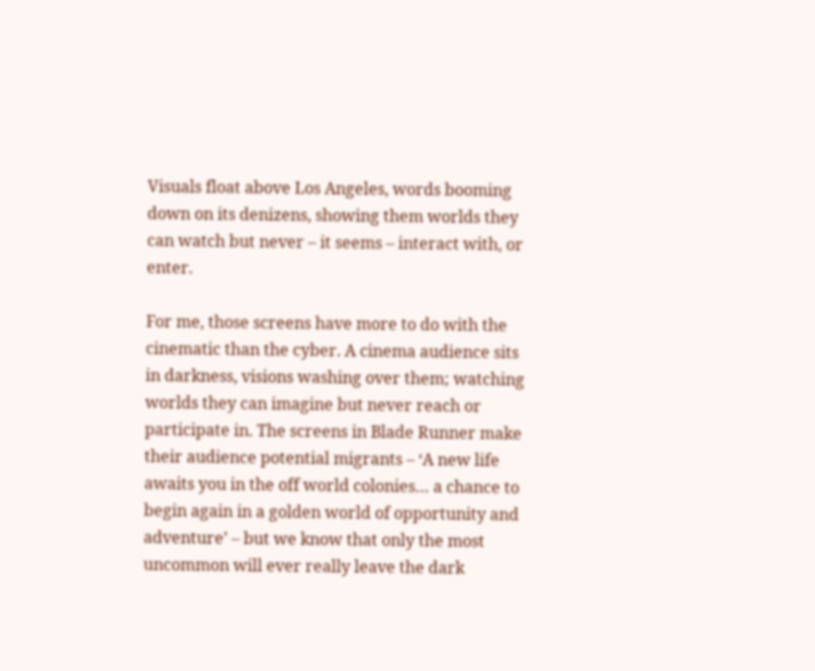Visuals float above Los Angeles, words booming down on its denizens, showing them worlds they can watch but never – it seems – interact with, or enter.

For me, those screens have more to do with the cinematic than the cyber. A cinema audience sits in darkness, visions washing over them; watching worlds they can imagine but never reach or participate in. The screens in Blade Runner make their audience potential migrants – ‘A new life awaits you in the off world colonies… a chance to begin again in a golden world of opportunity and adventure’ – but we know that only the most uncommon will ever really leave the dark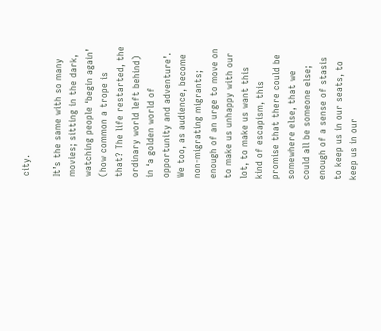city.

It’s the same with so many movies; sitting in the dark, watching people ‘begin again’ (how common a trope is that? The life restarted, the ordinary world left behind) in ‘a golden world of opportunity and adventure’. We too, as audience, become non-migrating migrants; enough of an urge to move on to make us unhappy with our lot, to make us want this kind of escapism, this promise that there could be somewhere else, that we could all be someone else; enough of a sense of stasis to keep us in our seats, to keep us in our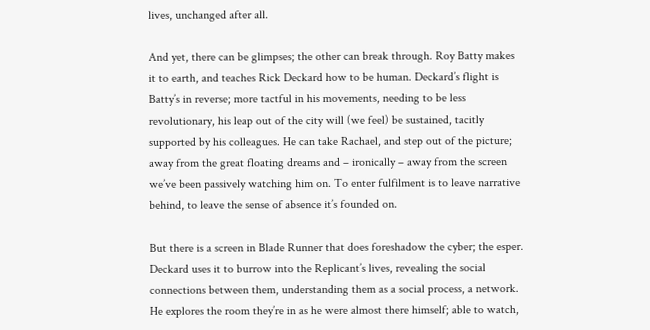lives, unchanged after all.

And yet, there can be glimpses; the other can break through. Roy Batty makes it to earth, and teaches Rick Deckard how to be human. Deckard’s flight is Batty’s in reverse; more tactful in his movements, needing to be less revolutionary, his leap out of the city will (we feel) be sustained, tacitly supported by his colleagues. He can take Rachael, and step out of the picture; away from the great floating dreams and – ironically – away from the screen we’ve been passively watching him on. To enter fulfilment is to leave narrative behind, to leave the sense of absence it’s founded on.

But there is a screen in Blade Runner that does foreshadow the cyber; the esper. Deckard uses it to burrow into the Replicant’s lives, revealing the social connections between them, understanding them as a social process, a network. He explores the room they’re in as he were almost there himself; able to watch,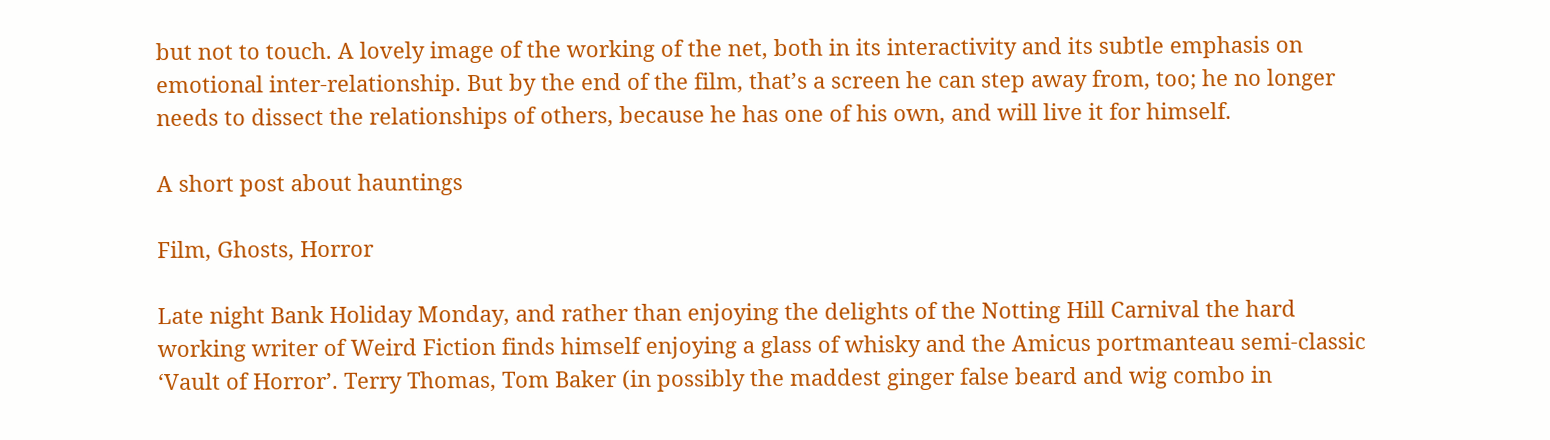but not to touch. A lovely image of the working of the net, both in its interactivity and its subtle emphasis on emotional inter-relationship. But by the end of the film, that’s a screen he can step away from, too; he no longer needs to dissect the relationships of others, because he has one of his own, and will live it for himself.

A short post about hauntings

Film, Ghosts, Horror

Late night Bank Holiday Monday, and rather than enjoying the delights of the Notting Hill Carnival the hard working writer of Weird Fiction finds himself enjoying a glass of whisky and the Amicus portmanteau semi-classic ‘Vault of Horror’. Terry Thomas, Tom Baker (in possibly the maddest ginger false beard and wig combo in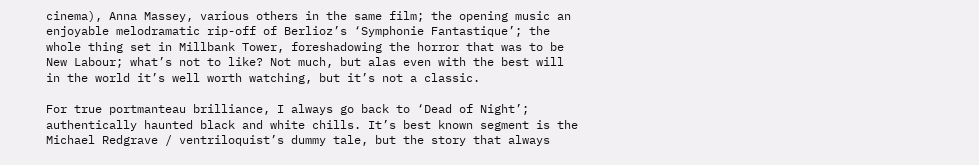cinema), Anna Massey, various others in the same film; the opening music an enjoyable melodramatic rip-off of Berlioz’s ‘Symphonie Fantastique’; the whole thing set in Millbank Tower, foreshadowing the horror that was to be New Labour; what’s not to like? Not much, but alas even with the best will in the world it’s well worth watching, but it’s not a classic.

For true portmanteau brilliance, I always go back to ‘Dead of Night’; authentically haunted black and white chills. It’s best known segment is the Michael Redgrave / ventriloquist’s dummy tale, but the story that always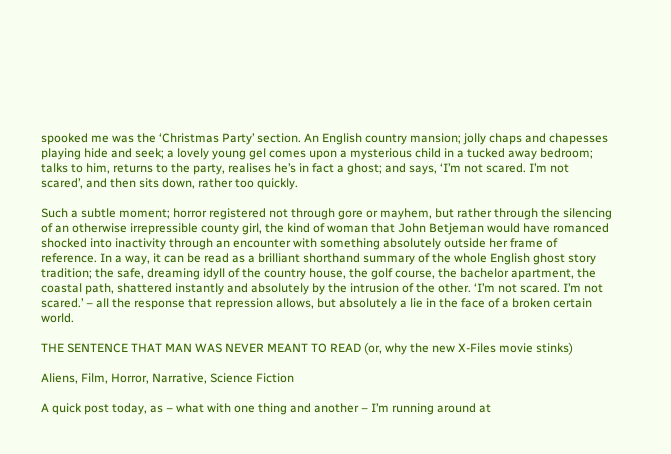spooked me was the ‘Christmas Party’ section. An English country mansion; jolly chaps and chapesses playing hide and seek; a lovely young gel comes upon a mysterious child in a tucked away bedroom; talks to him, returns to the party, realises he’s in fact a ghost; and says, ‘I’m not scared. I’m not scared’, and then sits down, rather too quickly.

Such a subtle moment; horror registered not through gore or mayhem, but rather through the silencing of an otherwise irrepressible county girl, the kind of woman that John Betjeman would have romanced shocked into inactivity through an encounter with something absolutely outside her frame of reference. In a way, it can be read as a brilliant shorthand summary of the whole English ghost story tradition; the safe, dreaming idyll of the country house, the golf course, the bachelor apartment, the coastal path, shattered instantly and absolutely by the intrusion of the other. ‘I’m not scared. I’m not scared.’ – all the response that repression allows, but absolutely a lie in the face of a broken certain world.

THE SENTENCE THAT MAN WAS NEVER MEANT TO READ (or, why the new X-Files movie stinks)

Aliens, Film, Horror, Narrative, Science Fiction

A quick post today, as – what with one thing and another – I’m running around at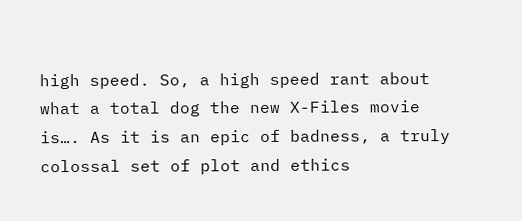high speed. So, a high speed rant about what a total dog the new X-Files movie is…. As it is an epic of badness, a truly colossal set of plot and ethics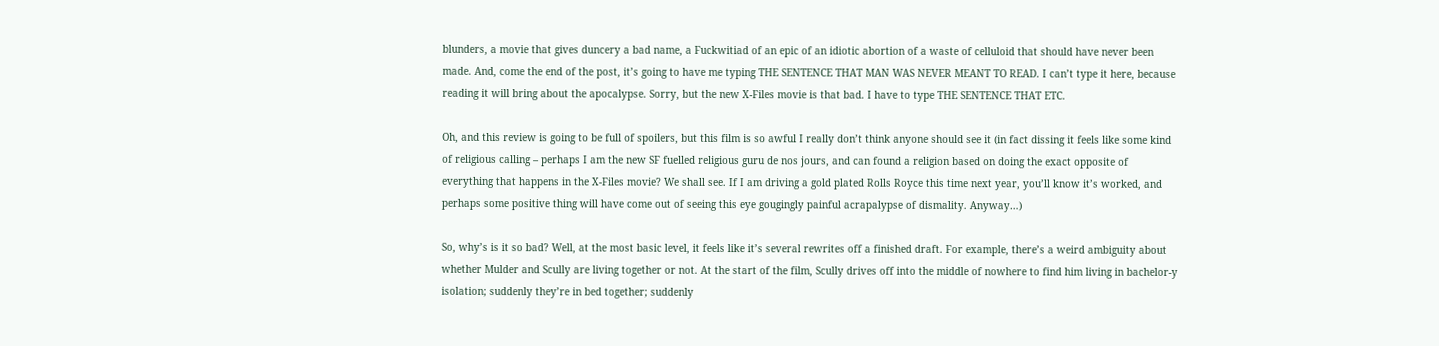blunders, a movie that gives duncery a bad name, a Fuckwitiad of an epic of an idiotic abortion of a waste of celluloid that should have never been made. And, come the end of the post, it’s going to have me typing THE SENTENCE THAT MAN WAS NEVER MEANT TO READ. I can’t type it here, because reading it will bring about the apocalypse. Sorry, but the new X-Files movie is that bad. I have to type THE SENTENCE THAT ETC.

Oh, and this review is going to be full of spoilers, but this film is so awful I really don’t think anyone should see it (in fact dissing it feels like some kind of religious calling – perhaps I am the new SF fuelled religious guru de nos jours, and can found a religion based on doing the exact opposite of everything that happens in the X-Files movie? We shall see. If I am driving a gold plated Rolls Royce this time next year, you’ll know it’s worked, and perhaps some positive thing will have come out of seeing this eye gougingly painful acrapalypse of dismality. Anyway…)

So, why’s is it so bad? Well, at the most basic level, it feels like it’s several rewrites off a finished draft. For example, there’s a weird ambiguity about whether Mulder and Scully are living together or not. At the start of the film, Scully drives off into the middle of nowhere to find him living in bachelor-y isolation; suddenly they’re in bed together; suddenly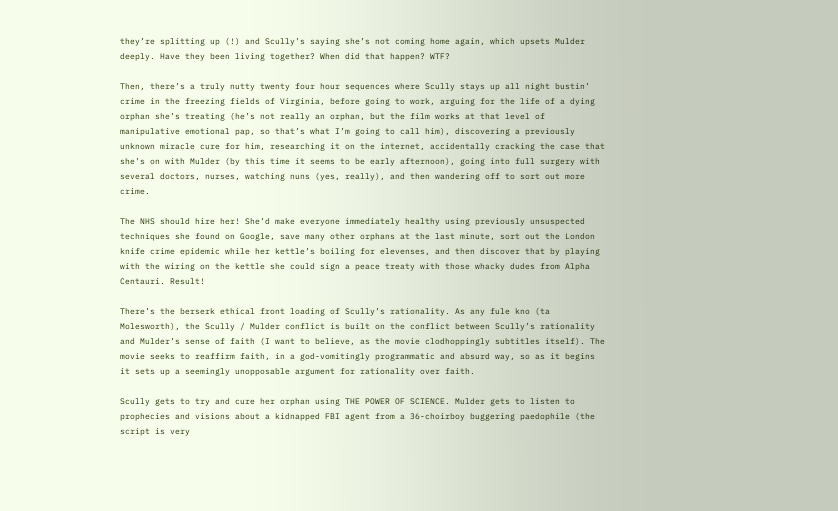they’re splitting up (!) and Scully’s saying she’s not coming home again, which upsets Mulder deeply. Have they been living together? When did that happen? WTF?

Then, there’s a truly nutty twenty four hour sequences where Scully stays up all night bustin’ crime in the freezing fields of Virginia, before going to work, arguing for the life of a dying orphan she’s treating (he’s not really an orphan, but the film works at that level of manipulative emotional pap, so that’s what I’m going to call him), discovering a previously unknown miracle cure for him, researching it on the internet, accidentally cracking the case that she’s on with Mulder (by this time it seems to be early afternoon), going into full surgery with several doctors, nurses, watching nuns (yes, really), and then wandering off to sort out more crime.

The NHS should hire her! She’d make everyone immediately healthy using previously unsuspected techniques she found on Google, save many other orphans at the last minute, sort out the London knife crime epidemic while her kettle’s boiling for elevenses, and then discover that by playing with the wiring on the kettle she could sign a peace treaty with those whacky dudes from Alpha Centauri. Result!

There’s the berserk ethical front loading of Scully’s rationality. As any fule kno (ta Molesworth), the Scully / Mulder conflict is built on the conflict between Scully’s rationality and Mulder’s sense of faith (I want to believe, as the movie clodhoppingly subtitles itself). The movie seeks to reaffirm faith, in a god-vomitingly programmatic and absurd way, so as it begins it sets up a seemingly unopposable argument for rationality over faith.

Scully gets to try and cure her orphan using THE POWER OF SCIENCE. Mulder gets to listen to prophecies and visions about a kidnapped FBI agent from a 36-choirboy buggering paedophile (the script is very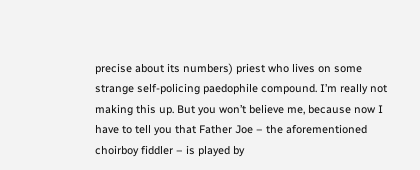precise about its numbers) priest who lives on some strange self-policing paedophile compound. I’m really not making this up. But you won’t believe me, because now I have to tell you that Father Joe – the aforementioned choirboy fiddler – is played by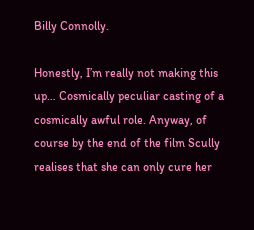Billy Connolly.

Honestly, I’m really not making this up… Cosmically peculiar casting of a cosmically awful role. Anyway, of course by the end of the film Scully realises that she can only cure her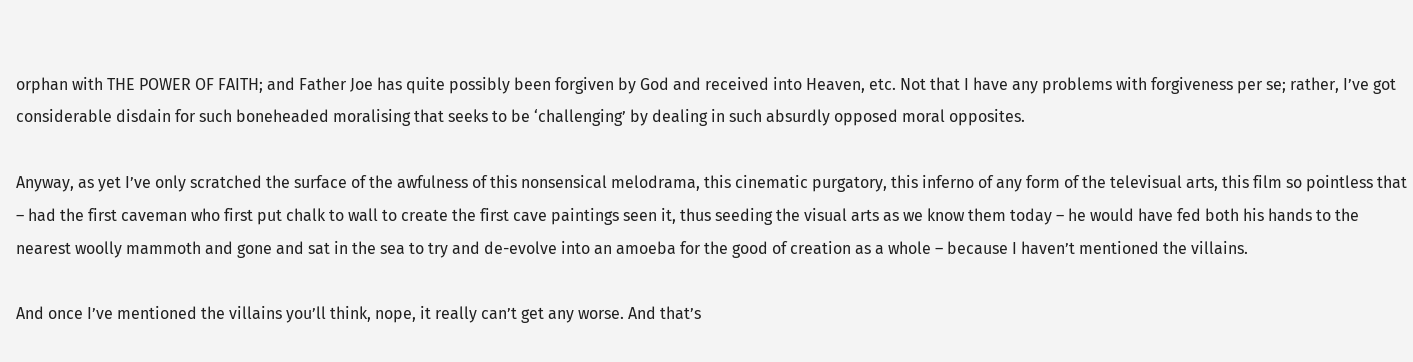orphan with THE POWER OF FAITH; and Father Joe has quite possibly been forgiven by God and received into Heaven, etc. Not that I have any problems with forgiveness per se; rather, I’ve got considerable disdain for such boneheaded moralising that seeks to be ‘challenging’ by dealing in such absurdly opposed moral opposites.

Anyway, as yet I’ve only scratched the surface of the awfulness of this nonsensical melodrama, this cinematic purgatory, this inferno of any form of the televisual arts, this film so pointless that – had the first caveman who first put chalk to wall to create the first cave paintings seen it, thus seeding the visual arts as we know them today – he would have fed both his hands to the nearest woolly mammoth and gone and sat in the sea to try and de-evolve into an amoeba for the good of creation as a whole – because I haven’t mentioned the villains.

And once I’ve mentioned the villains you’ll think, nope, it really can’t get any worse. And that’s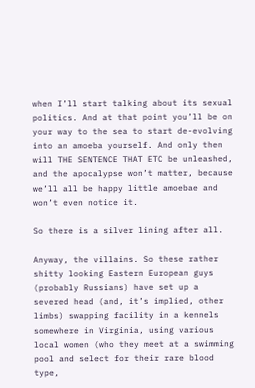when I’ll start talking about its sexual politics. And at that point you’ll be on your way to the sea to start de-evolving into an amoeba yourself. And only then will THE SENTENCE THAT ETC be unleashed, and the apocalypse won’t matter, because we’ll all be happy little amoebae and won’t even notice it.

So there is a silver lining after all.

Anyway, the villains. So these rather shitty looking Eastern European guys (probably Russians) have set up a severed head (and, it’s implied, other limbs) swapping facility in a kennels somewhere in Virginia, using various local women (who they meet at a swimming pool and select for their rare blood type,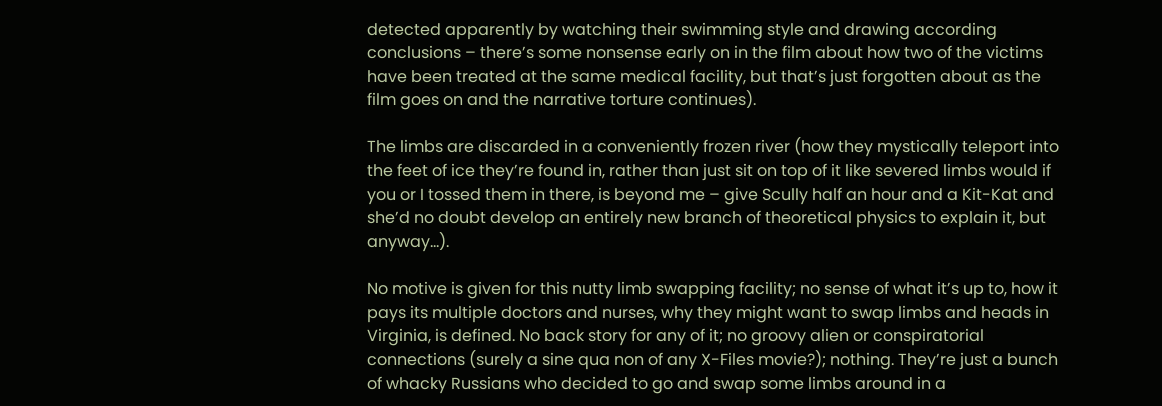detected apparently by watching their swimming style and drawing according conclusions – there’s some nonsense early on in the film about how two of the victims have been treated at the same medical facility, but that’s just forgotten about as the film goes on and the narrative torture continues).

The limbs are discarded in a conveniently frozen river (how they mystically teleport into the feet of ice they’re found in, rather than just sit on top of it like severed limbs would if you or I tossed them in there, is beyond me – give Scully half an hour and a Kit-Kat and she’d no doubt develop an entirely new branch of theoretical physics to explain it, but anyway…).

No motive is given for this nutty limb swapping facility; no sense of what it’s up to, how it pays its multiple doctors and nurses, why they might want to swap limbs and heads in Virginia, is defined. No back story for any of it; no groovy alien or conspiratorial connections (surely a sine qua non of any X-Files movie?); nothing. They’re just a bunch of whacky Russians who decided to go and swap some limbs around in a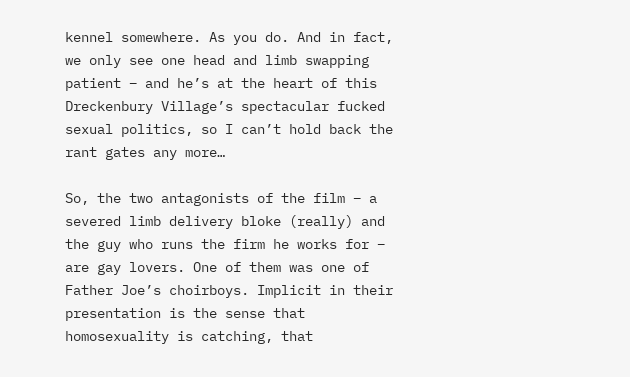kennel somewhere. As you do. And in fact, we only see one head and limb swapping patient – and he’s at the heart of this Dreckenbury Village’s spectacular fucked sexual politics, so I can’t hold back the rant gates any more…

So, the two antagonists of the film – a severed limb delivery bloke (really) and the guy who runs the firm he works for – are gay lovers. One of them was one of Father Joe’s choirboys. Implicit in their presentation is the sense that homosexuality is catching, that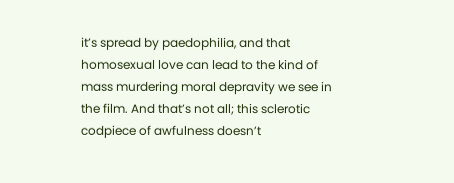it’s spread by paedophilia, and that homosexual love can lead to the kind of mass murdering moral depravity we see in the film. And that’s not all; this sclerotic codpiece of awfulness doesn’t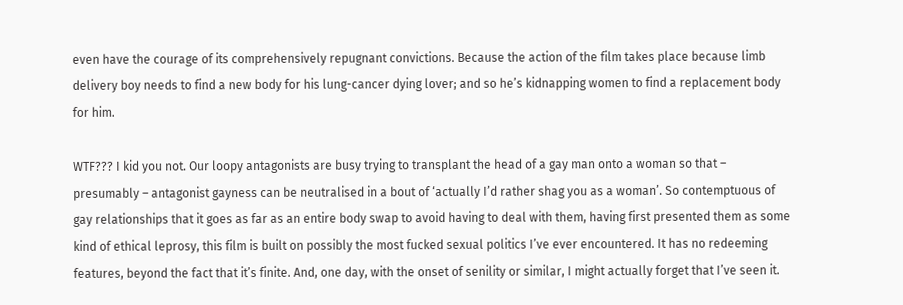even have the courage of its comprehensively repugnant convictions. Because the action of the film takes place because limb delivery boy needs to find a new body for his lung-cancer dying lover; and so he’s kidnapping women to find a replacement body for him.

WTF??? I kid you not. Our loopy antagonists are busy trying to transplant the head of a gay man onto a woman so that – presumably – antagonist gayness can be neutralised in a bout of ‘actually I’d rather shag you as a woman’. So contemptuous of gay relationships that it goes as far as an entire body swap to avoid having to deal with them, having first presented them as some kind of ethical leprosy, this film is built on possibly the most fucked sexual politics I’ve ever encountered. It has no redeeming features, beyond the fact that it’s finite. And, one day, with the onset of senility or similar, I might actually forget that I’ve seen it.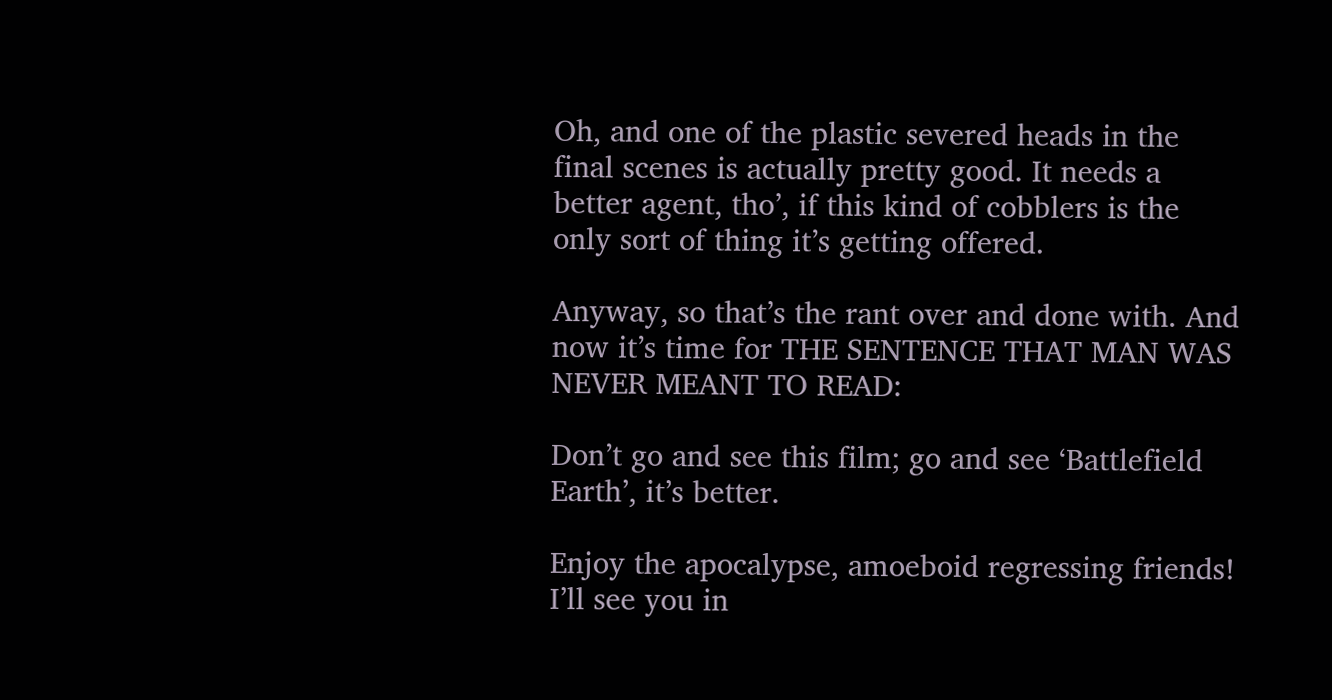Oh, and one of the plastic severed heads in the final scenes is actually pretty good. It needs a better agent, tho’, if this kind of cobblers is the only sort of thing it’s getting offered.

Anyway, so that’s the rant over and done with. And now it’s time for THE SENTENCE THAT MAN WAS NEVER MEANT TO READ:

Don’t go and see this film; go and see ‘Battlefield Earth’, it’s better.

Enjoy the apocalypse, amoeboid regressing friends! I’ll see you in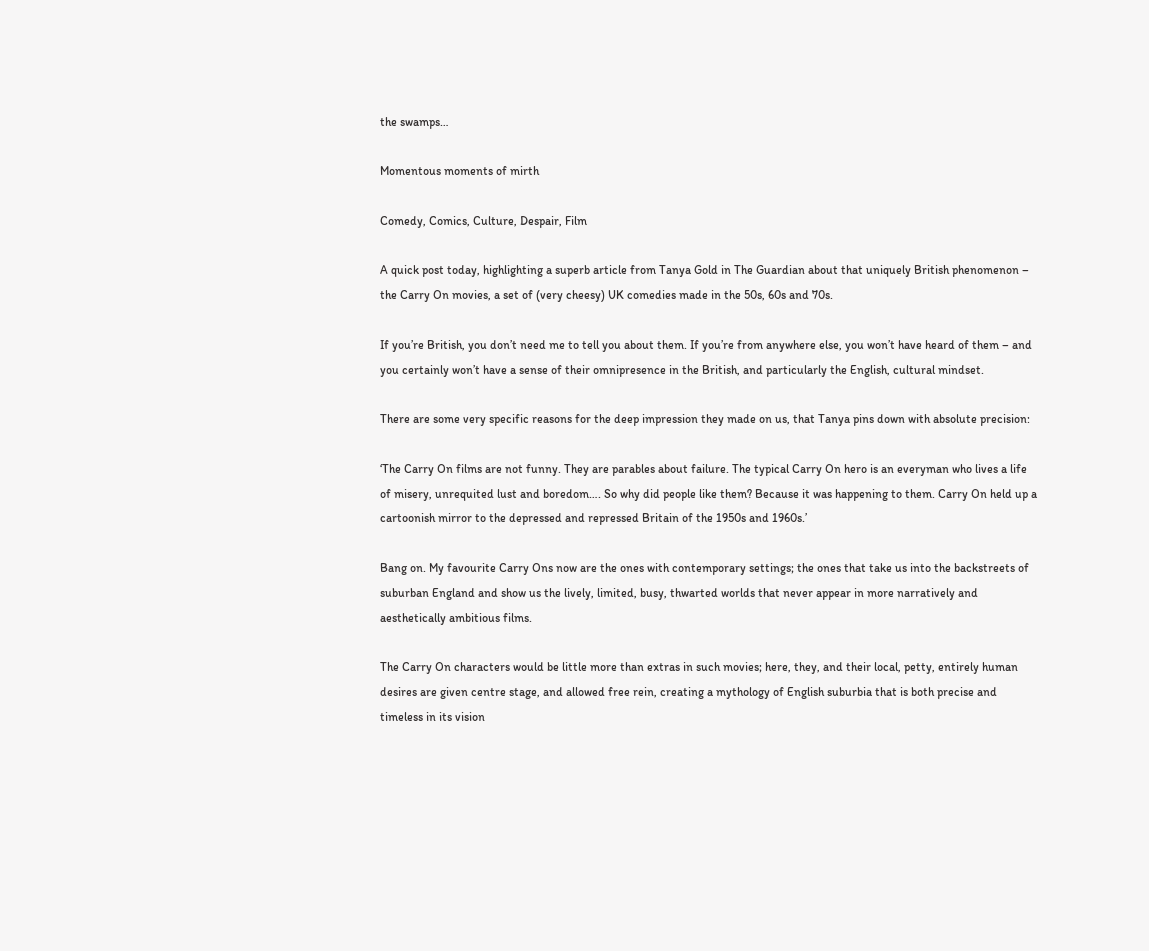the swamps…

Momentous moments of mirth

Comedy, Comics, Culture, Despair, Film

A quick post today, highlighting a superb article from Tanya Gold in The Guardian about that uniquely British phenomenon – the Carry On movies, a set of (very cheesy) UK comedies made in the 50s, 60s and 70s.

If you’re British, you don’t need me to tell you about them. If you’re from anywhere else, you won’t have heard of them – and you certainly won’t have a sense of their omnipresence in the British, and particularly the English, cultural mindset.

There are some very specific reasons for the deep impression they made on us, that Tanya pins down with absolute precision:

‘The Carry On films are not funny. They are parables about failure. The typical Carry On hero is an everyman who lives a life of misery, unrequited lust and boredom…. So why did people like them? Because it was happening to them. Carry On held up a cartoonish mirror to the depressed and repressed Britain of the 1950s and 1960s.’

Bang on. My favourite Carry Ons now are the ones with contemporary settings; the ones that take us into the backstreets of suburban England and show us the lively, limited, busy, thwarted worlds that never appear in more narratively and aesthetically ambitious films.

The Carry On characters would be little more than extras in such movies; here, they, and their local, petty, entirely human desires are given centre stage, and allowed free rein, creating a mythology of English suburbia that is both precise and timeless in its vision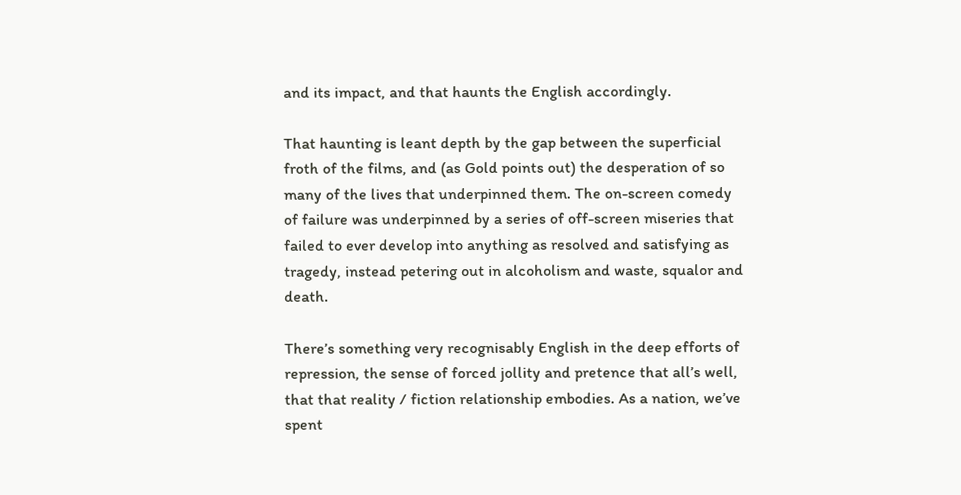and its impact, and that haunts the English accordingly.

That haunting is leant depth by the gap between the superficial froth of the films, and (as Gold points out) the desperation of so many of the lives that underpinned them. The on-screen comedy of failure was underpinned by a series of off-screen miseries that failed to ever develop into anything as resolved and satisfying as tragedy, instead petering out in alcoholism and waste, squalor and death.

There’s something very recognisably English in the deep efforts of repression, the sense of forced jollity and pretence that all’s well, that that reality / fiction relationship embodies. As a nation, we’ve spent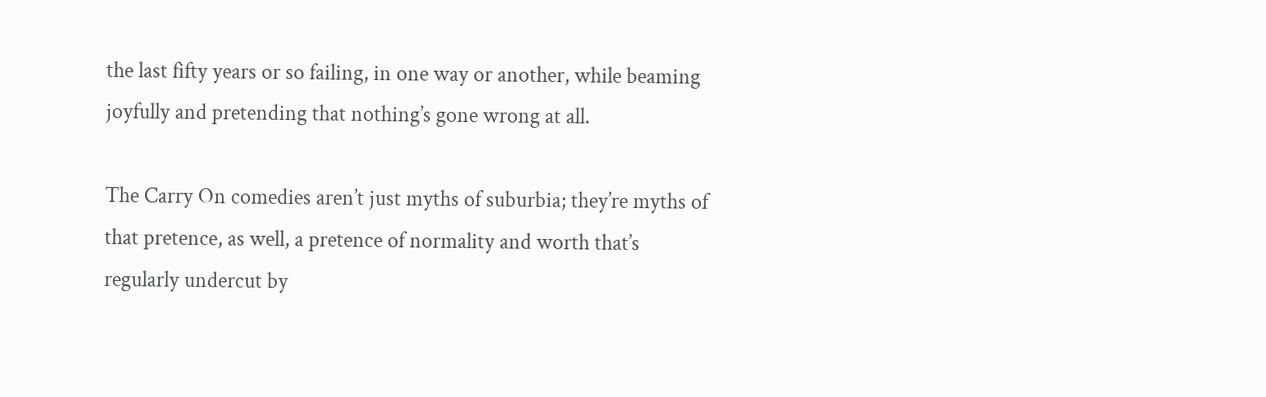the last fifty years or so failing, in one way or another, while beaming joyfully and pretending that nothing’s gone wrong at all.

The Carry On comedies aren’t just myths of suburbia; they’re myths of that pretence, as well, a pretence of normality and worth that’s regularly undercut by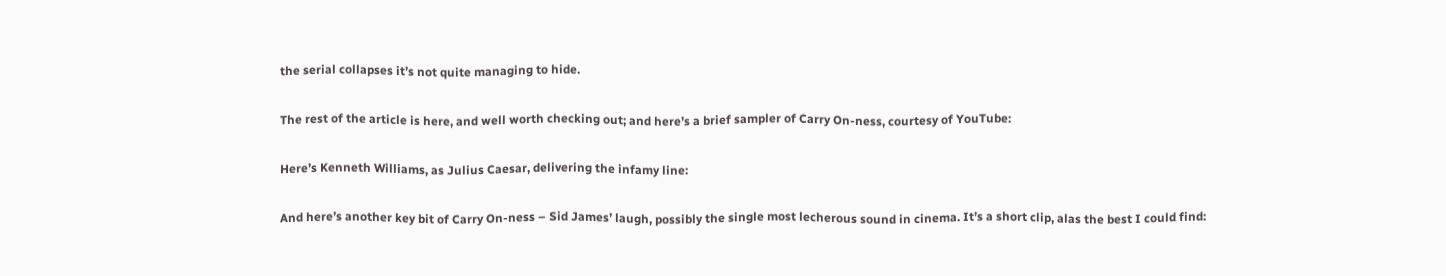the serial collapses it’s not quite managing to hide.

The rest of the article is here, and well worth checking out; and here’s a brief sampler of Carry On-ness, courtesy of YouTube:

Here’s Kenneth Williams, as Julius Caesar, delivering the infamy line:

And here’s another key bit of Carry On-ness – Sid James’ laugh, possibly the single most lecherous sound in cinema. It’s a short clip, alas the best I could find: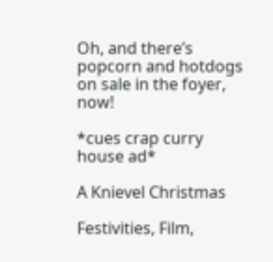Oh, and there’s popcorn and hotdogs on sale in the foyer, now!

*cues crap curry house ad*

A Knievel Christmas

Festivities, Film,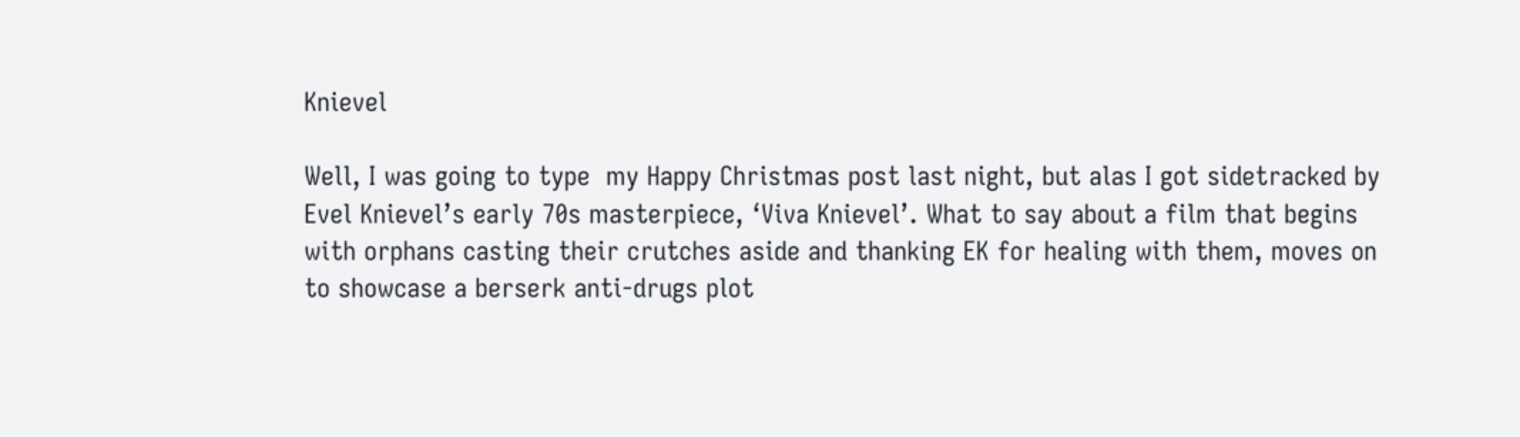Knievel

Well, I was going to type  my Happy Christmas post last night, but alas I got sidetracked by Evel Knievel’s early 70s masterpiece, ‘Viva Knievel’. What to say about a film that begins with orphans casting their crutches aside and thanking EK for healing with them, moves on to showcase a berserk anti-drugs plot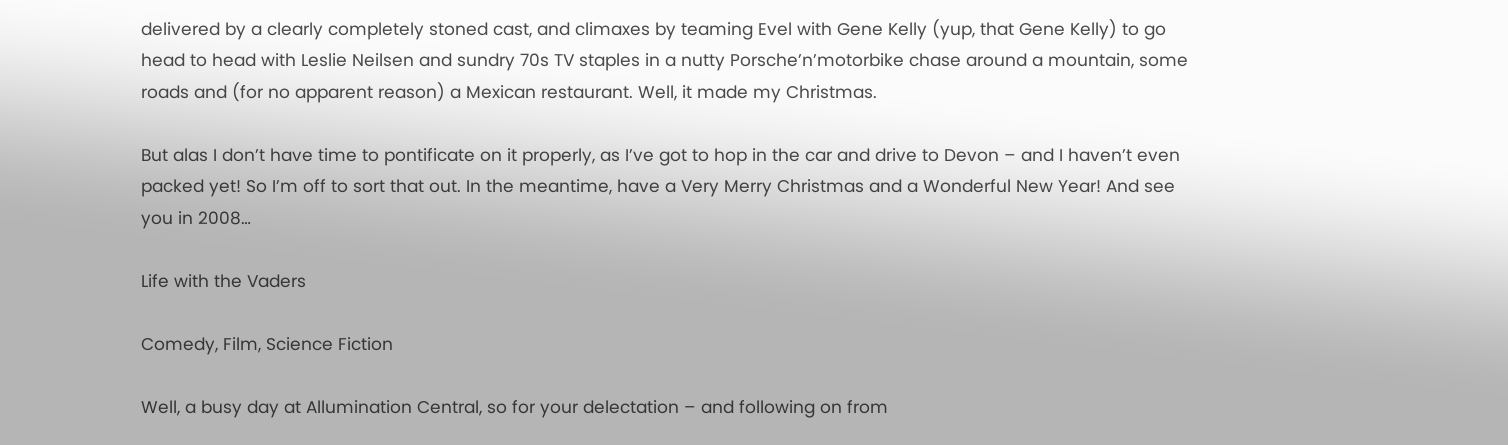delivered by a clearly completely stoned cast, and climaxes by teaming Evel with Gene Kelly (yup, that Gene Kelly) to go head to head with Leslie Neilsen and sundry 70s TV staples in a nutty Porsche’n’motorbike chase around a mountain, some roads and (for no apparent reason) a Mexican restaurant. Well, it made my Christmas.

But alas I don’t have time to pontificate on it properly, as I’ve got to hop in the car and drive to Devon – and I haven’t even packed yet! So I’m off to sort that out. In the meantime, have a Very Merry Christmas and a Wonderful New Year! And see you in 2008…

Life with the Vaders

Comedy, Film, Science Fiction

Well, a busy day at Allumination Central, so for your delectation – and following on from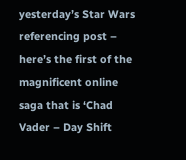yesterday’s Star Wars referencing post – here’s the first of the magnificent online saga that is ‘Chad Vader – Day Shift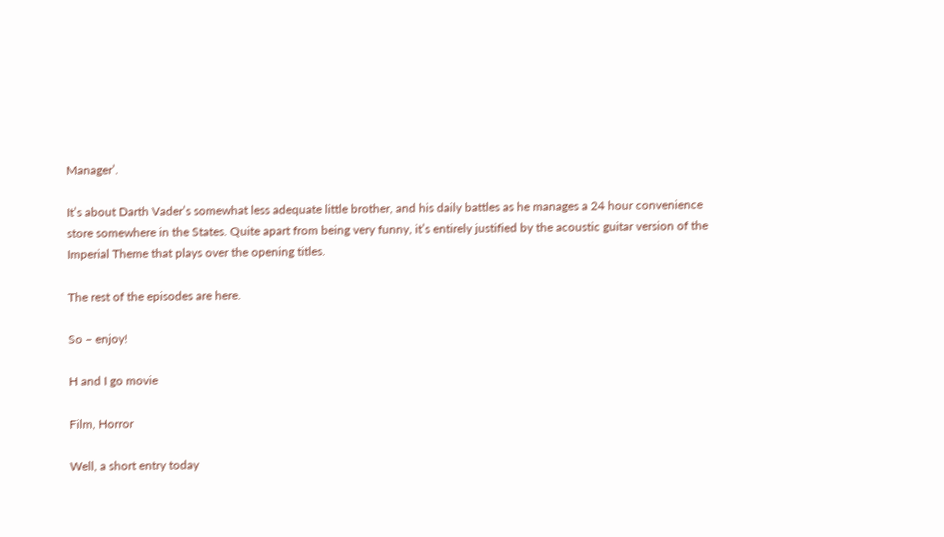Manager’.

It’s about Darth Vader’s somewhat less adequate little brother, and his daily battles as he manages a 24 hour convenience store somewhere in the States. Quite apart from being very funny, it’s entirely justified by the acoustic guitar version of the Imperial Theme that plays over the opening titles.

The rest of the episodes are here.

So – enjoy!

H and I go movie

Film, Horror

Well, a short entry today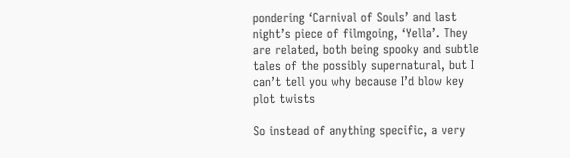pondering ‘Carnival of Souls’ and last night’s piece of filmgoing, ‘Yella’. They are related, both being spooky and subtle tales of the possibly supernatural, but I can’t tell you why because I’d blow key plot twists

So instead of anything specific, a very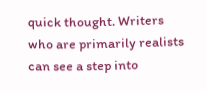quick thought. Writers who are primarily realists can see a step into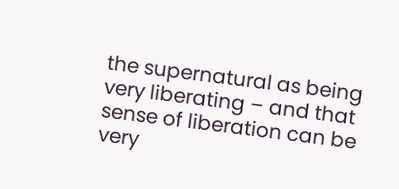the supernatural as being very liberating – and that sense of liberation can be very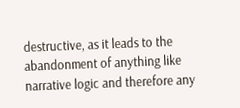destructive, as it leads to the abandonment of anything like narrative logic and therefore any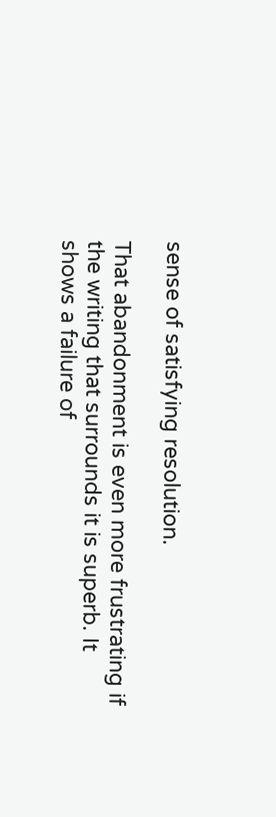sense of satisfying resolution.

That abandonment is even more frustrating if the writing that surrounds it is superb. It shows a failure of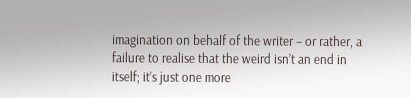imagination on behalf of the writer – or rather, a failure to realise that the weird isn’t an end in itself; it’s just one more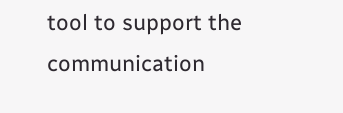tool to support the communication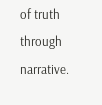of truth through narrative.